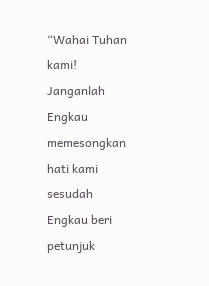“Wahai Tuhan kami! Janganlah Engkau memesongkan hati kami sesudah Engkau beri petunjuk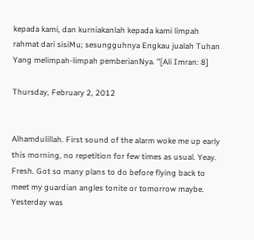kepada kami, dan kurniakanlah kepada kami limpah rahmat dari sisiMu; sesungguhnya Engkau jualah Tuhan Yang melimpah-limpah pemberianNya. "[Ali Imran: 8]

Thursday, February 2, 2012


Alhamdulillah. First sound of the alarm woke me up early this morning, no repetition for few times as usual. Yeay. Fresh. Got so many plans to do before flying back to meet my guardian angles tonite or tomorrow maybe. Yesterday was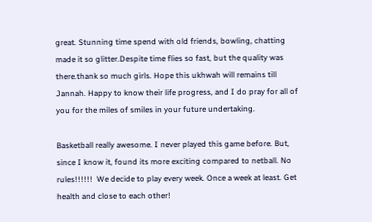great. Stunning time spend with old friends, bowling, chatting made it so glitter.Despite time flies so fast, but the quality was there.thank so much girls. Hope this ukhwah will remains till Jannah. Happy to know their life progress, and I do pray for all of you for the miles of smiles in your future undertaking.

Basketball really awesome. I never played this game before. But, since I know it, found its more exciting compared to netball. No rules!!!!!!  We decide to play every week. Once a week at least. Get health and close to each other!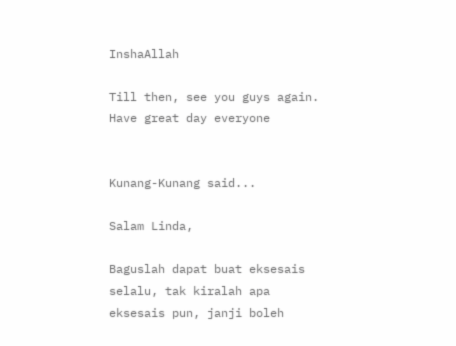InshaAllah

Till then, see you guys again. Have great day everyone


Kunang-Kunang said...

Salam Linda,

Baguslah dapat buat eksesais selalu, tak kiralah apa eksesais pun, janji boleh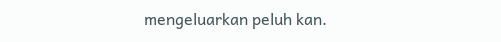mengeluarkan peluh kan.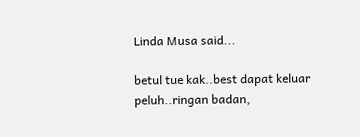Linda Musa said...

betul tue kak..best dapat keluar peluh..ringan badan,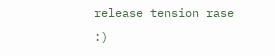release tension rase :)